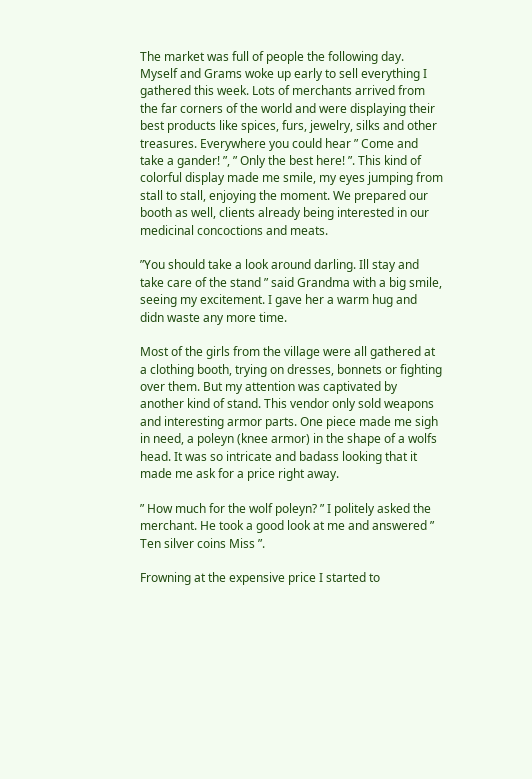The market was full of people the following day. Myself and Grams woke up early to sell everything I gathered this week. Lots of merchants arrived from the far corners of the world and were displaying their best products like spices, furs, jewelry, silks and other treasures. Everywhere you could hear ” Come and take a gander! ”, ” Only the best here! ”. This kind of colorful display made me smile, my eyes jumping from stall to stall, enjoying the moment. We prepared our booth as well, clients already being interested in our medicinal concoctions and meats.

”You should take a look around darling. Ill stay and take care of the stand ” said Grandma with a big smile, seeing my excitement. I gave her a warm hug and didn waste any more time.

Most of the girls from the village were all gathered at a clothing booth, trying on dresses, bonnets or fighting over them. But my attention was captivated by another kind of stand. This vendor only sold weapons and interesting armor parts. One piece made me sigh in need, a poleyn (knee armor) in the shape of a wolfs head. It was so intricate and badass looking that it made me ask for a price right away.

” How much for the wolf poleyn? ” I politely asked the merchant. He took a good look at me and answered ” Ten silver coins Miss ”.

Frowning at the expensive price I started to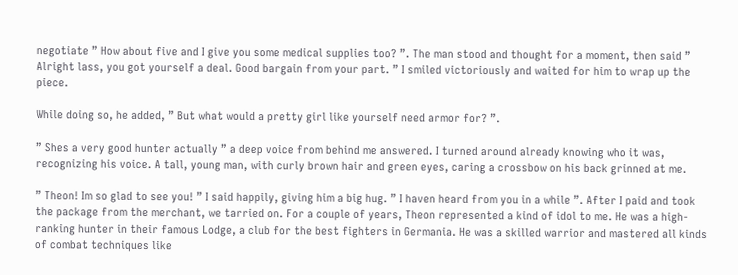negotiate ” How about five and I give you some medical supplies too? ”. The man stood and thought for a moment, then said ” Alright lass, you got yourself a deal. Good bargain from your part. ” I smiled victoriously and waited for him to wrap up the piece.

While doing so, he added, ” But what would a pretty girl like yourself need armor for? ”.

” Shes a very good hunter actually ” a deep voice from behind me answered. I turned around already knowing who it was, recognizing his voice. A tall, young man, with curly brown hair and green eyes, caring a crossbow on his back grinned at me.

” Theon! Im so glad to see you! ” I said happily, giving him a big hug. ” I haven heard from you in a while ”. After I paid and took the package from the merchant, we tarried on. For a couple of years, Theon represented a kind of idol to me. He was a high-ranking hunter in their famous Lodge, a club for the best fighters in Germania. He was a skilled warrior and mastered all kinds of combat techniques like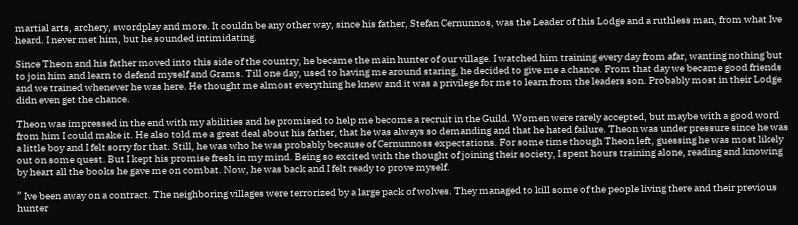martial arts, archery, swordplay and more. It couldn be any other way, since his father, Stefan Cernunnos, was the Leader of this Lodge and a ruthless man, from what Ive heard. I never met him, but he sounded intimidating.

Since Theon and his father moved into this side of the country, he became the main hunter of our village. I watched him training every day from afar, wanting nothing but to join him and learn to defend myself and Grams. Till one day, used to having me around staring, he decided to give me a chance. From that day we became good friends and we trained whenever he was here. He thought me almost everything he knew and it was a privilege for me to learn from the leaders son. Probably most in their Lodge didn even get the chance.

Theon was impressed in the end with my abilities and he promised to help me become a recruit in the Guild. Women were rarely accepted, but maybe with a good word from him I could make it. He also told me a great deal about his father, that he was always so demanding and that he hated failure. Theon was under pressure since he was a little boy and I felt sorry for that. Still, he was who he was probably because of Cernunnoss expectations. For some time though Theon left, guessing he was most likely out on some quest. But I kept his promise fresh in my mind. Being so excited with the thought of joining their society, I spent hours training alone, reading and knowing by heart all the books he gave me on combat. Now, he was back and I felt ready to prove myself.

” Ive been away on a contract. The neighboring villages were terrorized by a large pack of wolves. They managed to kill some of the people living there and their previous hunter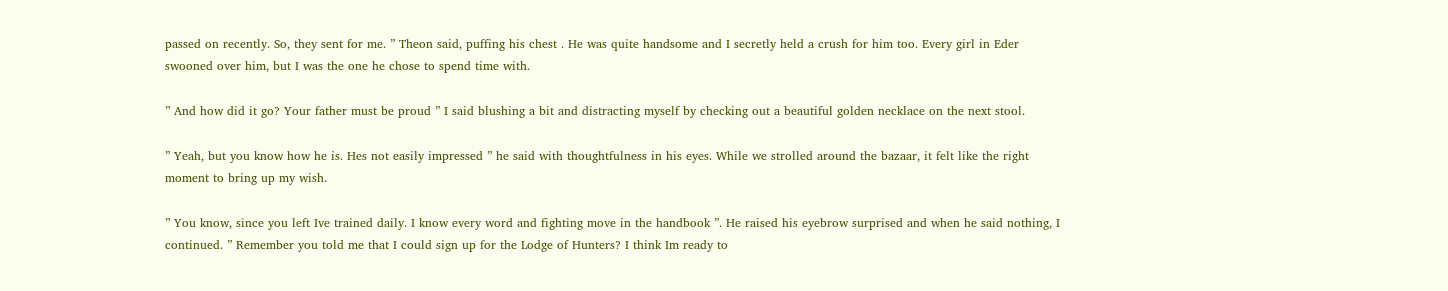passed on recently. So, they sent for me. ” Theon said, puffing his chest . He was quite handsome and I secretly held a crush for him too. Every girl in Eder swooned over him, but I was the one he chose to spend time with.

” And how did it go? Your father must be proud ” I said blushing a bit and distracting myself by checking out a beautiful golden necklace on the next stool.

” Yeah, but you know how he is. Hes not easily impressed ” he said with thoughtfulness in his eyes. While we strolled around the bazaar, it felt like the right moment to bring up my wish.

” You know, since you left Ive trained daily. I know every word and fighting move in the handbook ”. He raised his eyebrow surprised and when he said nothing, I continued. ” Remember you told me that I could sign up for the Lodge of Hunters? I think Im ready to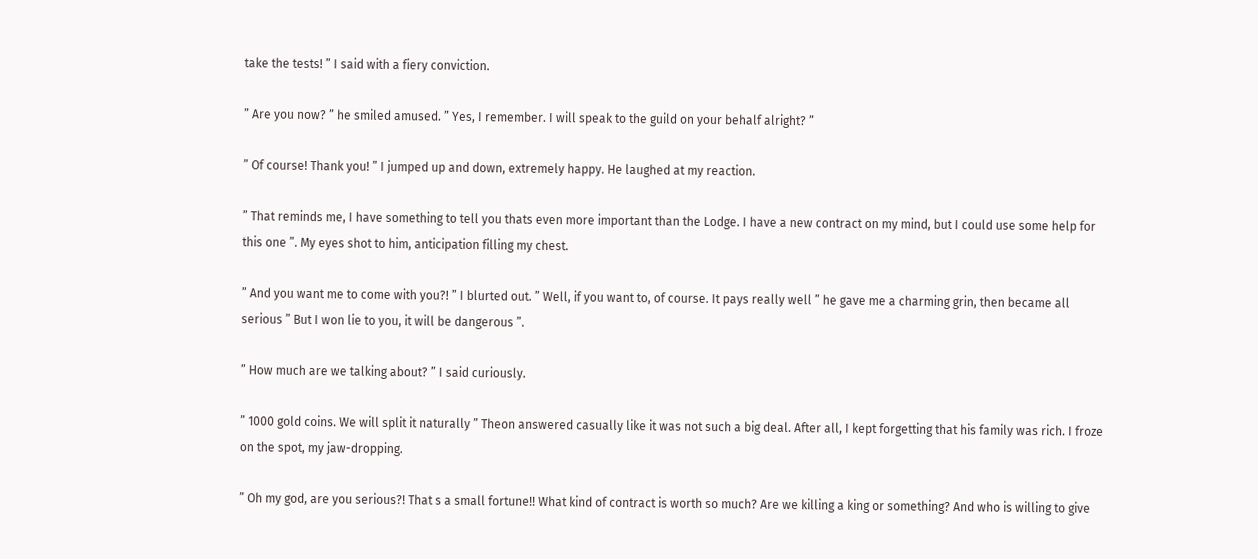take the tests! ” I said with a fiery conviction.

” Are you now? ” he smiled amused. ” Yes, I remember. I will speak to the guild on your behalf alright? ”

” Of course! Thank you! ” I jumped up and down, extremely happy. He laughed at my reaction.

” That reminds me, I have something to tell you thats even more important than the Lodge. I have a new contract on my mind, but I could use some help for this one ”. My eyes shot to him, anticipation filling my chest.

” And you want me to come with you?! ” I blurted out. ” Well, if you want to, of course. It pays really well ” he gave me a charming grin, then became all serious ” But I won lie to you, it will be dangerous ”.

” How much are we talking about? ” I said curiously.

” 1000 gold coins. We will split it naturally ” Theon answered casually like it was not such a big deal. After all, I kept forgetting that his family was rich. I froze on the spot, my jaw-dropping.

” Oh my god, are you serious?! That s a small fortune!! What kind of contract is worth so much? Are we killing a king or something? And who is willing to give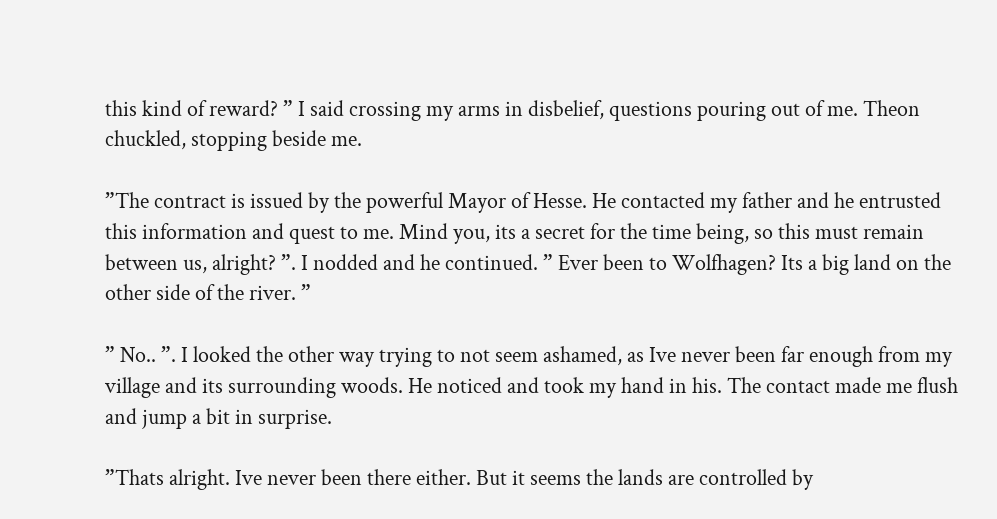this kind of reward? ” I said crossing my arms in disbelief, questions pouring out of me. Theon chuckled, stopping beside me.

”The contract is issued by the powerful Mayor of Hesse. He contacted my father and he entrusted this information and quest to me. Mind you, its a secret for the time being, so this must remain between us, alright? ”. I nodded and he continued. ” Ever been to Wolfhagen? Its a big land on the other side of the river. ”

” No.. ”. I looked the other way trying to not seem ashamed, as Ive never been far enough from my village and its surrounding woods. He noticed and took my hand in his. The contact made me flush and jump a bit in surprise.

”Thats alright. Ive never been there either. But it seems the lands are controlled by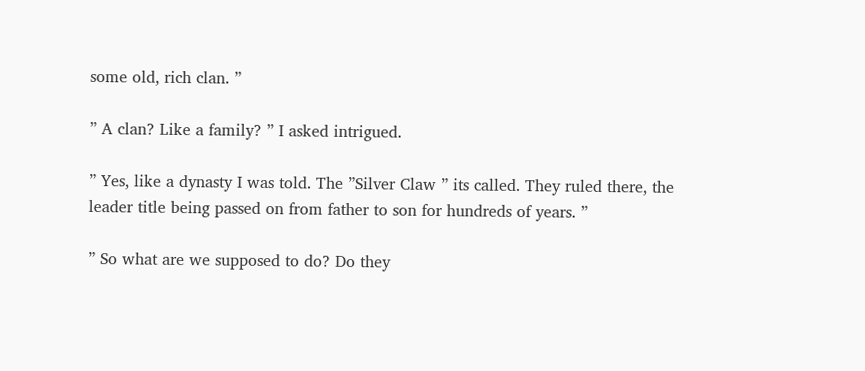some old, rich clan. ”

” A clan? Like a family? ” I asked intrigued.

” Yes, like a dynasty I was told. The ”Silver Claw ” its called. They ruled there, the leader title being passed on from father to son for hundreds of years. ”

” So what are we supposed to do? Do they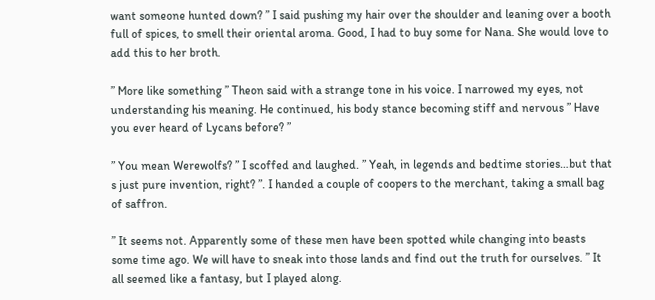want someone hunted down? ” I said pushing my hair over the shoulder and leaning over a booth full of spices, to smell their oriental aroma. Good, I had to buy some for Nana. She would love to add this to her broth.

” More like something ” Theon said with a strange tone in his voice. I narrowed my eyes, not understanding his meaning. He continued, his body stance becoming stiff and nervous ” Have you ever heard of Lycans before? ”

” You mean Werewolfs? ” I scoffed and laughed. ” Yeah, in legends and bedtime stories…but that s just pure invention, right? ”. I handed a couple of coopers to the merchant, taking a small bag of saffron.

” It seems not. Apparently some of these men have been spotted while changing into beasts some time ago. We will have to sneak into those lands and find out the truth for ourselves. ” It all seemed like a fantasy, but I played along.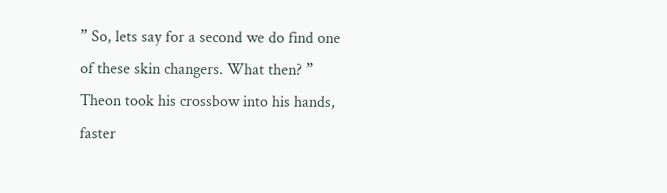” So, lets say for a second we do find one of these skin changers. What then? ” Theon took his crossbow into his hands, faster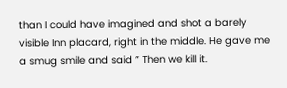than I could have imagined and shot a barely visible Inn placard, right in the middle. He gave me a smug smile and said ” Then we kill it.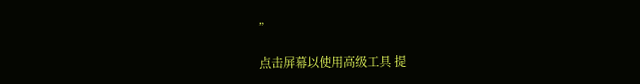”

点击屏幕以使用高级工具 提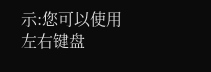示:您可以使用左右键盘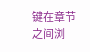键在章节之间浏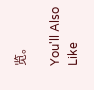览。

You'll Also Like